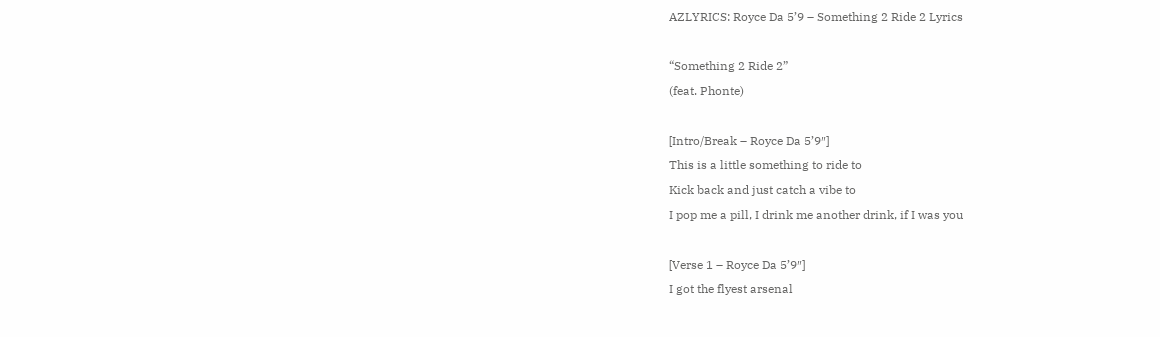AZLYRICS: Royce Da 5’9 – Something 2 Ride 2 Lyrics

“Something 2 Ride 2”
(feat. Phonte)

[Intro/Break – Royce Da 5’9″]
This is a little something to ride to
Kick back and just catch a vibe to
I pop me a pill, I drink me another drink, if I was you

[Verse 1 – Royce Da 5’9″]
I got the flyest arsenal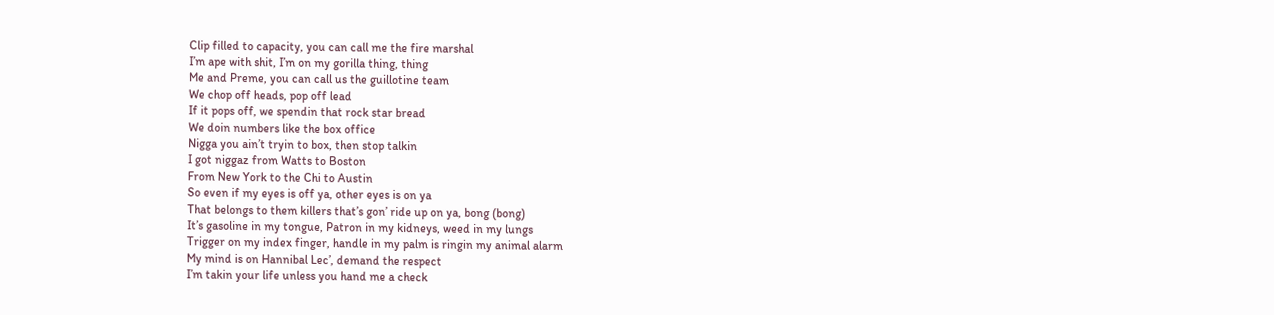Clip filled to capacity, you can call me the fire marshal
I’m ape with shit, I’m on my gorilla thing, thing
Me and Preme, you can call us the guillotine team
We chop off heads, pop off lead
If it pops off, we spendin that rock star bread
We doin numbers like the box office
Nigga you ain’t tryin to box, then stop talkin
I got niggaz from Watts to Boston
From New York to the Chi to Austin
So even if my eyes is off ya, other eyes is on ya
That belongs to them killers that’s gon’ ride up on ya, bong (bong)
It’s gasoline in my tongue, Patron in my kidneys, weed in my lungs
Trigger on my index finger, handle in my palm is ringin my animal alarm
My mind is on Hannibal Lec’, demand the respect
I’m takin your life unless you hand me a check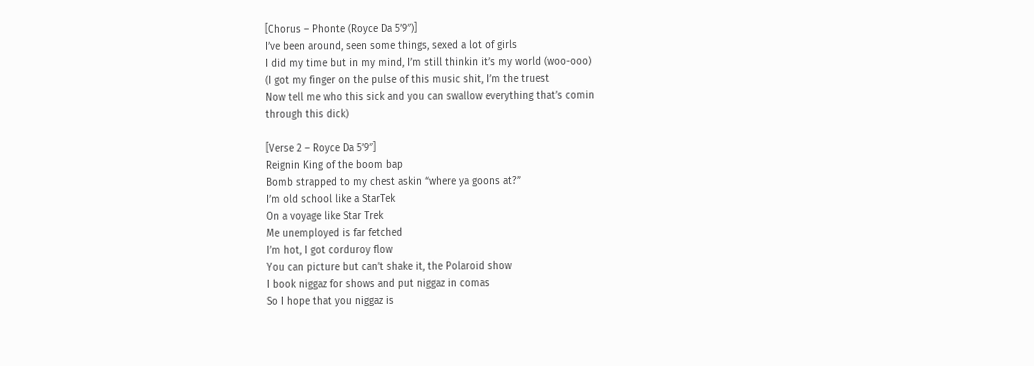[Chorus – Phonte (Royce Da 5’9″)]
I’ve been around, seen some things, sexed a lot of girls
I did my time but in my mind, I’m still thinkin it’s my world (woo-ooo)
(I got my finger on the pulse of this music shit, I’m the truest
Now tell me who this sick and you can swallow everything that’s comin
through this dick)

[Verse 2 – Royce Da 5’9″]
Reignin King of the boom bap
Bomb strapped to my chest askin “where ya goons at?”
I’m old school like a StarTek
On a voyage like Star Trek
Me unemployed is far fetched
I’m hot, I got corduroy flow
You can picture but can’t shake it, the Polaroid show
I book niggaz for shows and put niggaz in comas
So I hope that you niggaz is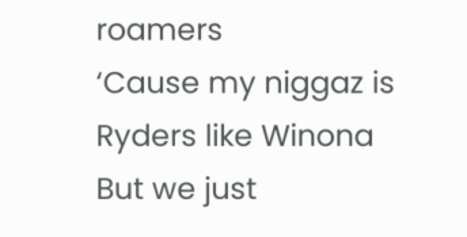roamers
‘Cause my niggaz is Ryders like Winona
But we just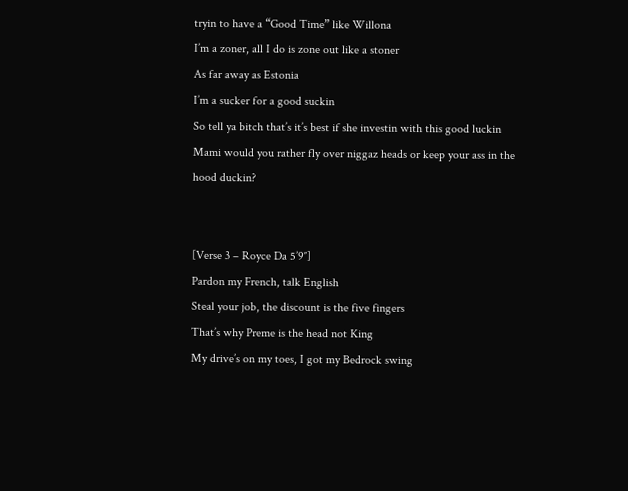tryin to have a “Good Time” like Willona
I’m a zoner, all I do is zone out like a stoner
As far away as Estonia
I’m a sucker for a good suckin
So tell ya bitch that’s it’s best if she investin with this good luckin
Mami would you rather fly over niggaz heads or keep your ass in the
hood duckin?


[Verse 3 – Royce Da 5’9″]
Pardon my French, talk English
Steal your job, the discount is the five fingers
That’s why Preme is the head not King
My drive’s on my toes, I got my Bedrock swing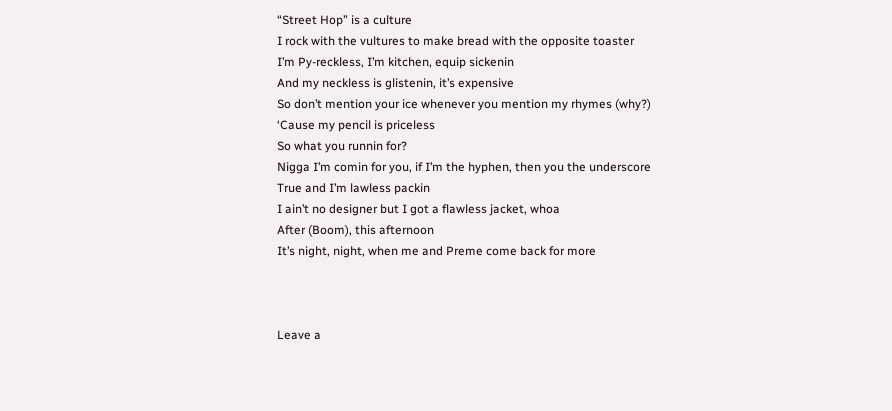“Street Hop” is a culture
I rock with the vultures to make bread with the opposite toaster
I’m Py-reckless, I’m kitchen, equip sickenin
And my neckless is glistenin, it’s expensive
So don’t mention your ice whenever you mention my rhymes (why?)
‘Cause my pencil is priceless
So what you runnin for?
Nigga I’m comin for you, if I’m the hyphen, then you the underscore
True and I’m lawless packin
I ain’t no designer but I got a flawless jacket, whoa
After (Boom), this afternoon
It’s night, night, when me and Preme come back for more



Leave a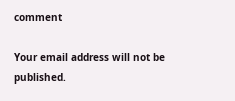comment

Your email address will not be published.